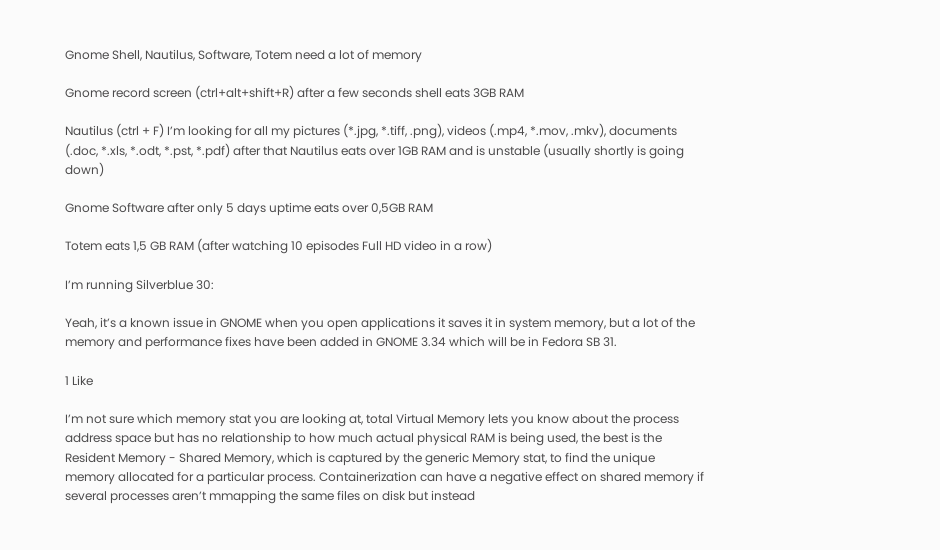Gnome Shell, Nautilus, Software, Totem need a lot of memory

Gnome record screen (ctrl+alt+shift+R) after a few seconds shell eats 3GB RAM

Nautilus (ctrl + F) I’m looking for all my pictures (*.jpg, *.tiff, .png), videos (.mp4, *.mov, .mkv), documents (.doc, *.xls, *.odt, *.pst, *.pdf) after that Nautilus eats over 1GB RAM and is unstable (usually shortly is going down)

Gnome Software after only 5 days uptime eats over 0,5GB RAM

Totem eats 1,5 GB RAM (after watching 10 episodes Full HD video in a row)

I’m running Silverblue 30:

Yeah, it’s a known issue in GNOME when you open applications it saves it in system memory, but a lot of the memory and performance fixes have been added in GNOME 3.34 which will be in Fedora SB 31.

1 Like

I’m not sure which memory stat you are looking at, total Virtual Memory lets you know about the process address space but has no relationship to how much actual physical RAM is being used, the best is the Resident Memory - Shared Memory, which is captured by the generic Memory stat, to find the unique memory allocated for a particular process. Containerization can have a negative effect on shared memory if several processes aren’t mmapping the same files on disk but instead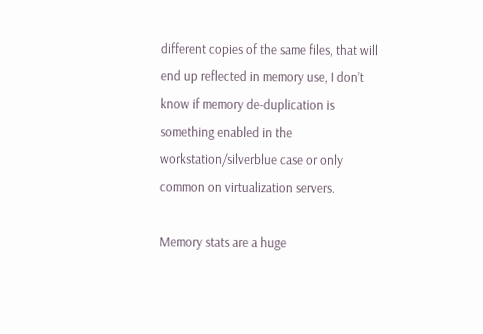different copies of the same files, that will end up reflected in memory use, I don’t know if memory de-duplication is something enabled in the workstation/silverblue case or only common on virtualization servers.

Memory stats are a huge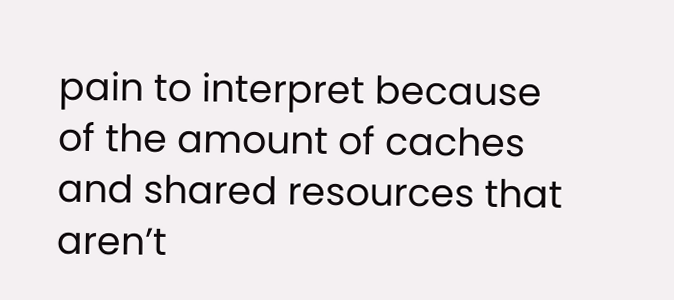pain to interpret because of the amount of caches and shared resources that aren’t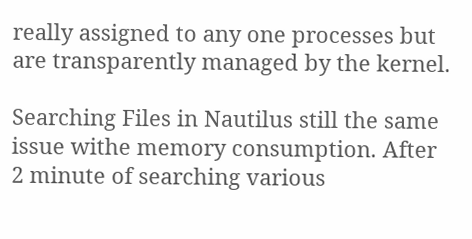really assigned to any one processes but are transparently managed by the kernel.

Searching Files in Nautilus still the same issue withe memory consumption. After 2 minute of searching various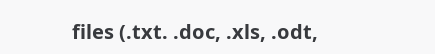files (.txt. .doc, .xls, .odt,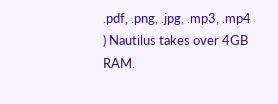.pdf, .png, .jpg, .mp3, .mp4 ) Nautilus takes over 4GB RAM.